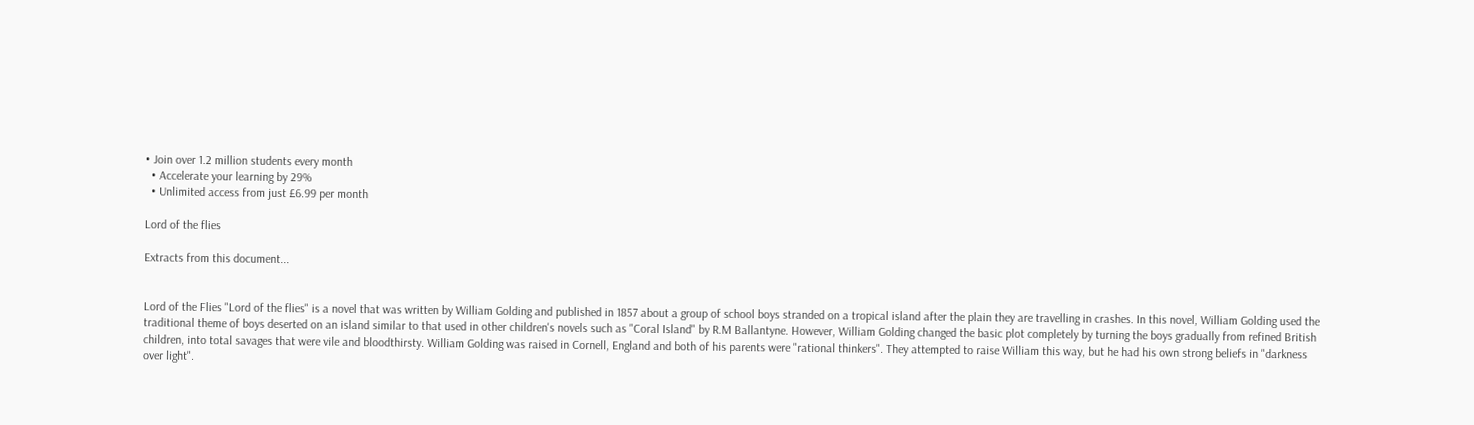• Join over 1.2 million students every month
  • Accelerate your learning by 29%
  • Unlimited access from just £6.99 per month

Lord of the flies

Extracts from this document...


Lord of the Flies "Lord of the flies" is a novel that was written by William Golding and published in 1857 about a group of school boys stranded on a tropical island after the plain they are travelling in crashes. In this novel, William Golding used the traditional theme of boys deserted on an island similar to that used in other children's novels such as "Coral Island" by R.M Ballantyne. However, William Golding changed the basic plot completely by turning the boys gradually from refined British children, into total savages that were vile and bloodthirsty. William Golding was raised in Cornell, England and both of his parents were "rational thinkers". They attempted to raise William this way, but he had his own strong beliefs in "darkness over light".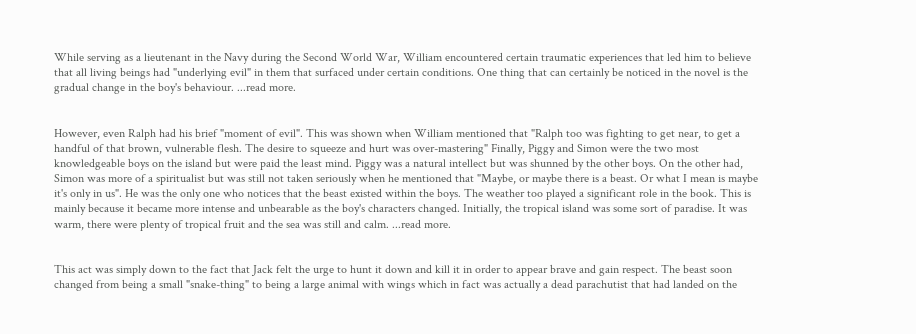While serving as a lieutenant in the Navy during the Second World War, William encountered certain traumatic experiences that led him to believe that all living beings had "underlying evil" in them that surfaced under certain conditions. One thing that can certainly be noticed in the novel is the gradual change in the boy's behaviour. ...read more.


However, even Ralph had his brief "moment of evil". This was shown when William mentioned that "Ralph too was fighting to get near, to get a handful of that brown, vulnerable flesh. The desire to squeeze and hurt was over-mastering" Finally, Piggy and Simon were the two most knowledgeable boys on the island but were paid the least mind. Piggy was a natural intellect but was shunned by the other boys. On the other had, Simon was more of a spiritualist but was still not taken seriously when he mentioned that "Maybe, or maybe there is a beast. Or what I mean is maybe it's only in us". He was the only one who notices that the beast existed within the boys. The weather too played a significant role in the book. This is mainly because it became more intense and unbearable as the boy's characters changed. Initially, the tropical island was some sort of paradise. It was warm, there were plenty of tropical fruit and the sea was still and calm. ...read more.


This act was simply down to the fact that Jack felt the urge to hunt it down and kill it in order to appear brave and gain respect. The beast soon changed from being a small "snake-thing" to being a large animal with wings which in fact was actually a dead parachutist that had landed on the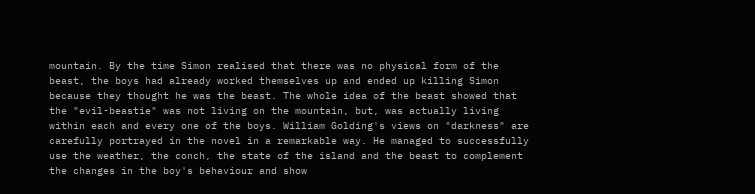mountain. By the time Simon realised that there was no physical form of the beast, the boys had already worked themselves up and ended up killing Simon because they thought he was the beast. The whole idea of the beast showed that the "evil-beastie" was not living on the mountain, but, was actually living within each and every one of the boys. William Golding's views on "darkness" are carefully portrayed in the novel in a remarkable way. He managed to successfully use the weather, the conch, the state of the island and the beast to complement the changes in the boy's behaviour and show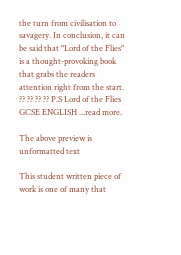the turn from civilisation to savagery. In conclusion, it can be said that "Lord of the Flies" is a thought-provoking book that grabs the readers attention right from the start. ?? ?? ?? ?? P.S Lord of the Flies GCSE ENGLISH ...read more.

The above preview is unformatted text

This student written piece of work is one of many that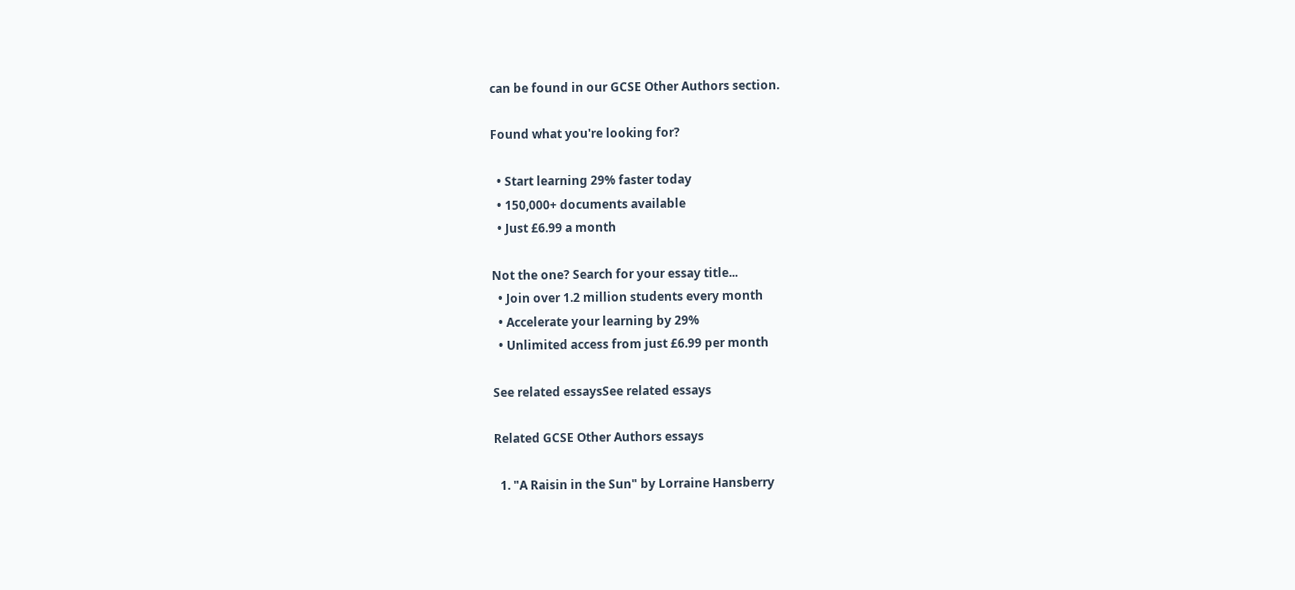can be found in our GCSE Other Authors section.

Found what you're looking for?

  • Start learning 29% faster today
  • 150,000+ documents available
  • Just £6.99 a month

Not the one? Search for your essay title...
  • Join over 1.2 million students every month
  • Accelerate your learning by 29%
  • Unlimited access from just £6.99 per month

See related essaysSee related essays

Related GCSE Other Authors essays

  1. "A Raisin in the Sun" by Lorraine Hansberry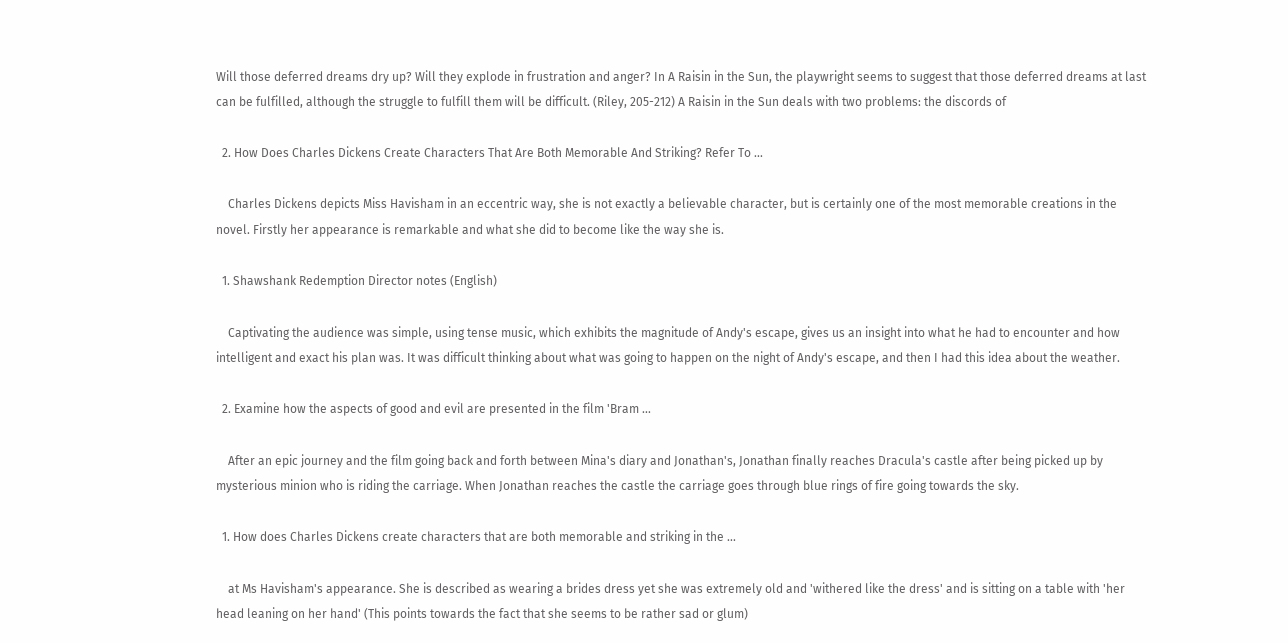Will those deferred dreams dry up? Will they explode in frustration and anger? In A Raisin in the Sun, the playwright seems to suggest that those deferred dreams at last can be fulfilled, although the struggle to fulfill them will be difficult. (Riley, 205-212) A Raisin in the Sun deals with two problems: the discords of

  2. How Does Charles Dickens Create Characters That Are Both Memorable And Striking? Refer To ...

    Charles Dickens depicts Miss Havisham in an eccentric way, she is not exactly a believable character, but is certainly one of the most memorable creations in the novel. Firstly her appearance is remarkable and what she did to become like the way she is.

  1. Shawshank Redemption Director notes (English)

    Captivating the audience was simple, using tense music, which exhibits the magnitude of Andy's escape, gives us an insight into what he had to encounter and how intelligent and exact his plan was. It was difficult thinking about what was going to happen on the night of Andy's escape, and then I had this idea about the weather.

  2. Examine how the aspects of good and evil are presented in the film 'Bram ...

    After an epic journey and the film going back and forth between Mina's diary and Jonathan's, Jonathan finally reaches Dracula's castle after being picked up by mysterious minion who is riding the carriage. When Jonathan reaches the castle the carriage goes through blue rings of fire going towards the sky.

  1. How does Charles Dickens create characters that are both memorable and striking in the ...

    at Ms Havisham's appearance. She is described as wearing a brides dress yet she was extremely old and 'withered like the dress' and is sitting on a table with 'her head leaning on her hand' (This points towards the fact that she seems to be rather sad or glum)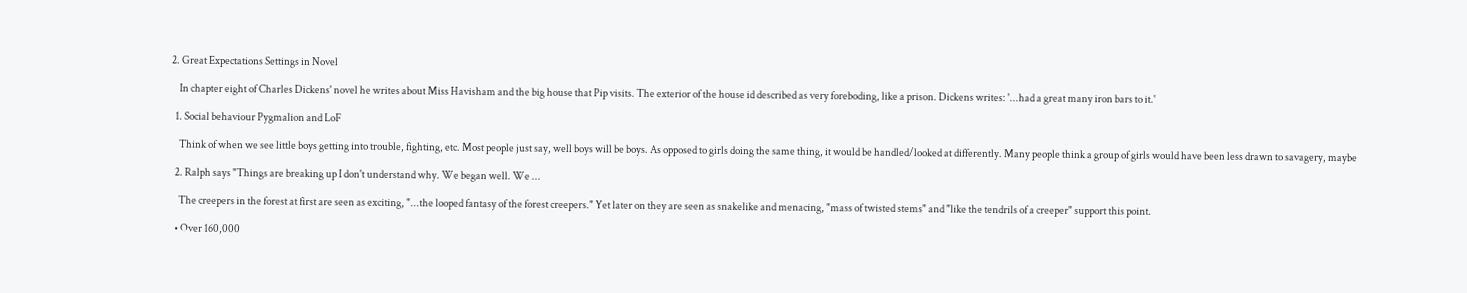2. Great Expectations Settings in Novel

    In chapter eight of Charles Dickens' novel he writes about Miss Havisham and the big house that Pip visits. The exterior of the house id described as very foreboding, like a prison. Dickens writes: '...had a great many iron bars to it.'

  1. Social behaviour Pygmalion and LoF

    Think of when we see little boys getting into trouble, fighting, etc. Most people just say, well boys will be boys. As opposed to girls doing the same thing, it would be handled/looked at differently. Many people think a group of girls would have been less drawn to savagery, maybe

  2. Ralph says "Things are breaking up I don't understand why. We began well. We ...

    The creepers in the forest at first are seen as exciting, "...the looped fantasy of the forest creepers." Yet later on they are seen as snakelike and menacing, "mass of twisted stems" and "like the tendrils of a creeper" support this point.

  • Over 160,000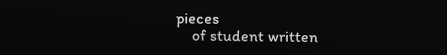pieces
    of student written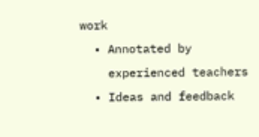work
  • Annotated by
    experienced teachers
  • Ideas and feedback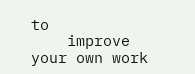to
    improve your own work